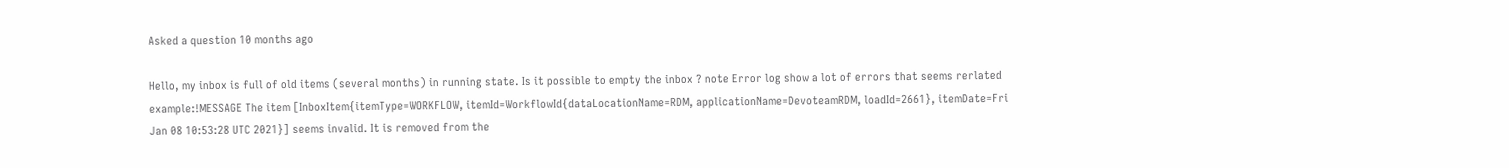Asked a question 10 months ago

Hello, my inbox is full of old items (several months) in running state. Is it possible to empty the inbox ? note Error log show a lot of errors that seems rerlated example:!MESSAGE The item [InboxItem{itemType=WORKFLOW, itemId=WorkflowId{dataLocationName=RDM, applicationName=DevoteamRDM, loadId=2661}, itemDate=Fri Jan 08 10:53:28 UTC 2021}] seems invalid. It is removed from the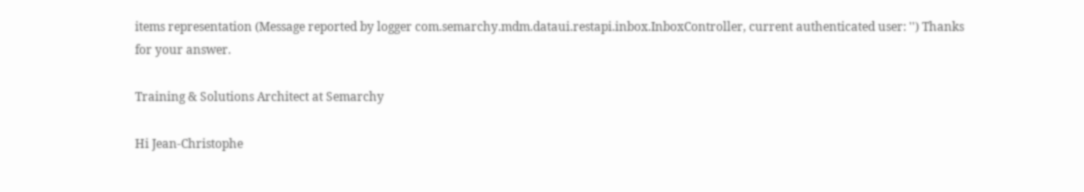items representation (Message reported by logger com.semarchy.mdm.dataui.restapi.inbox.InboxController, current authenticated user: '') Thanks for your answer.

Training & Solutions Architect at Semarchy

Hi Jean-Christophe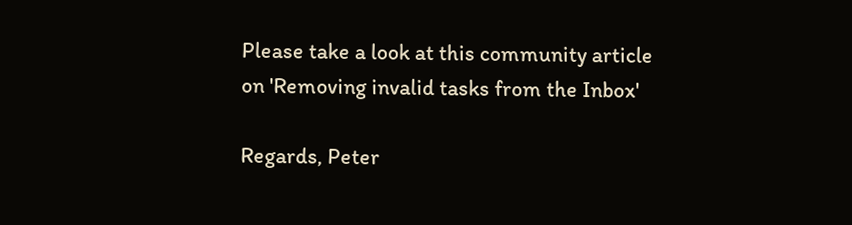Please take a look at this community article on 'Removing invalid tasks from the Inbox'

Regards, Peter